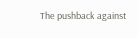The pushback against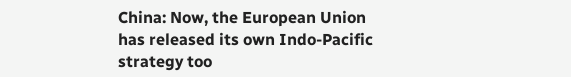China: Now, the European Union has released its own Indo-Pacific strategy too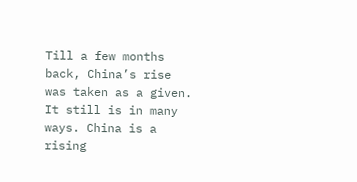Till a few months back, China’s rise was taken as a given. It still is in many ways. China is a rising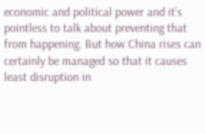economic and political power and it’s pointless to talk about preventing that from happening. But how China rises can certainly be managed so that it causes least disruption in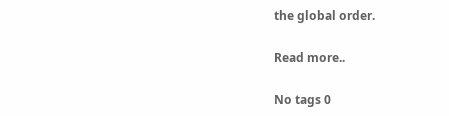the global order.

Read more..

No tags 0